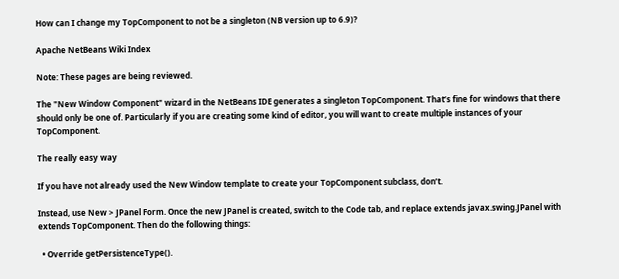How can I change my TopComponent to not be a singleton (NB version up to 6.9)?

Apache NetBeans Wiki Index

Note: These pages are being reviewed.

The "New Window Component" wizard in the NetBeans IDE generates a singleton TopComponent. That’s fine for windows that there should only be one of. Particularly if you are creating some kind of editor, you will want to create multiple instances of your TopComponent.

The really easy way

If you have not already used the New Window template to create your TopComponent subclass, don’t.

Instead, use New > JPanel Form. Once the new JPanel is created, switch to the Code tab, and replace extends javax.swing.JPanel with extends TopComponent. Then do the following things:

  • Override getPersistenceType().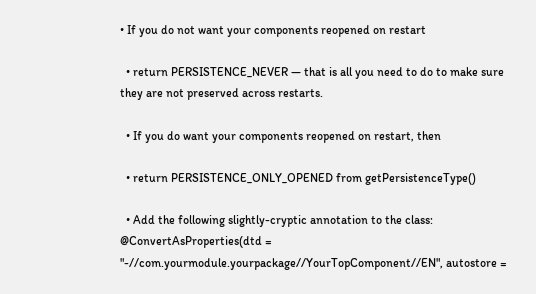• If you do not want your components reopened on restart

  • return PERSISTENCE_NEVER — that is all you need to do to make sure they are not preserved across restarts.

  • If you do want your components reopened on restart, then

  • return PERSISTENCE_ONLY_OPENED from getPersistenceType()

  • Add the following slightly-cryptic annotation to the class: @ConvertAsProperties(dtd = "-//com.yourmodule.yourpackage//YourTopComponent//EN", autostore =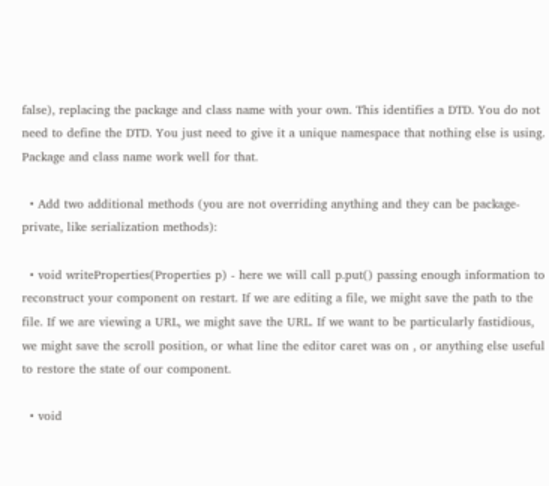false), replacing the package and class name with your own. This identifies a DTD. You do not need to define the DTD. You just need to give it a unique namespace that nothing else is using. Package and class name work well for that.

  • Add two additional methods (you are not overriding anything and they can be package-private, like serialization methods):

  • void writeProperties(Properties p) - here we will call p.put() passing enough information to reconstruct your component on restart. If we are editing a file, we might save the path to the file. If we are viewing a URL, we might save the URL. If we want to be particularly fastidious, we might save the scroll position, or what line the editor caret was on , or anything else useful to restore the state of our component.

  • void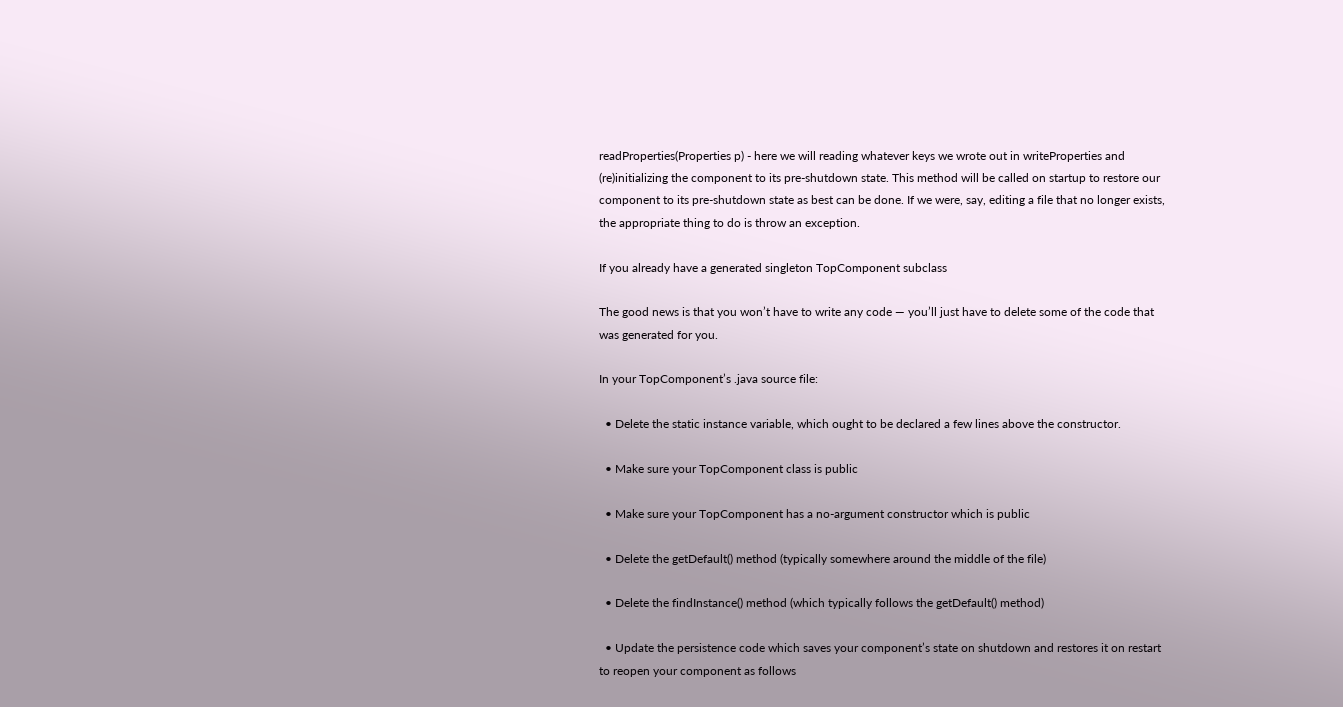readProperties(Properties p) - here we will reading whatever keys we wrote out in writeProperties and (re)initializing the component to its pre-shutdown state. This method will be called on startup to restore our component to its pre-shutdown state as best can be done. If we were, say, editing a file that no longer exists, the appropriate thing to do is throw an exception.

If you already have a generated singleton TopComponent subclass

The good news is that you won’t have to write any code — you’ll just have to delete some of the code that was generated for you.

In your TopComponent’s .java source file:

  • Delete the static instance variable, which ought to be declared a few lines above the constructor.

  • Make sure your TopComponent class is public

  • Make sure your TopComponent has a no-argument constructor which is public

  • Delete the getDefault() method (typically somewhere around the middle of the file)

  • Delete the findInstance() method (which typically follows the getDefault() method)

  • Update the persistence code which saves your component’s state on shutdown and restores it on restart to reopen your component as follows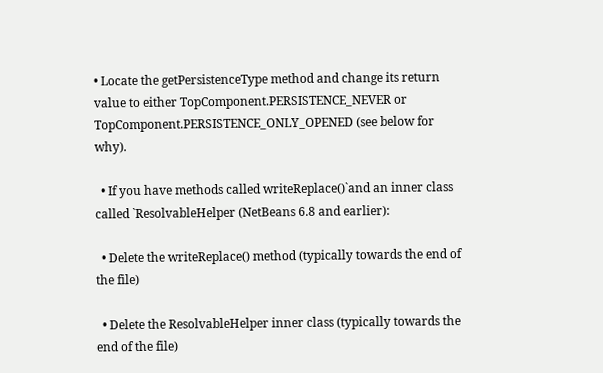• Locate the getPersistenceType method and change its return value to either TopComponent.PERSISTENCE_NEVER or TopComponent.PERSISTENCE_ONLY_OPENED (see below for why).

  • If you have methods called writeReplace()`and an inner class called `ResolvableHelper (NetBeans 6.8 and earlier):

  • Delete the writeReplace() method (typically towards the end of the file)

  • Delete the ResolvableHelper inner class (typically towards the end of the file)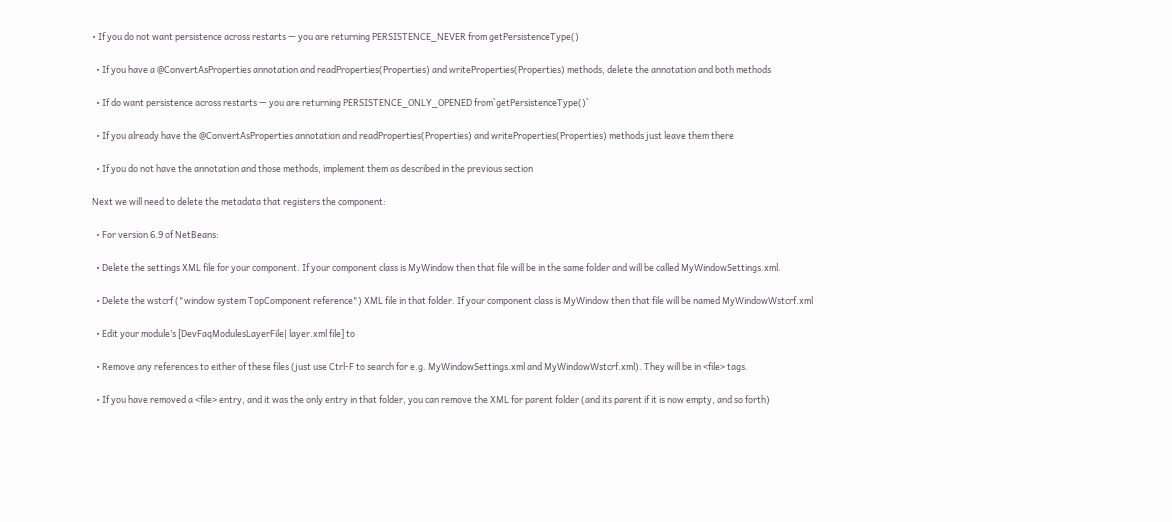• If you do not want persistence across restarts — you are returning PERSISTENCE_NEVER from getPersistenceType()

  • If you have a @ConvertAsProperties annotation and readProperties(Properties) and writeProperties(Properties) methods, delete the annotation and both methods

  • If do want persistence across restarts — you are returning PERSISTENCE_ONLY_OPENED from`getPersistenceType()`

  • If you already have the @ConvertAsProperties annotation and readProperties(Properties) and writeProperties(Properties) methods just leave them there

  • If you do not have the annotation and those methods, implement them as described in the previous section

Next we will need to delete the metadata that registers the component:

  • For version 6.9 of NetBeans:

  • Delete the settings XML file for your component. If your component class is MyWindow then that file will be in the same folder and will be called MyWindowSettings.xml.

  • Delete the wstcrf ("window system TopComponent reference") XML file in that folder. If your component class is MyWindow then that file will be named MyWindowWstcrf.xml

  • Edit your module’s [DevFaqModulesLayerFile| layer.xml file] to

  • Remove any references to either of these files (just use Ctrl-F to search for e.g. MyWindowSettings.xml and MyWindowWstcrf.xml). They will be in <file> tags.

  • If you have removed a <file> entry, and it was the only entry in that folder, you can remove the XML for parent folder (and its parent if it is now empty, and so forth)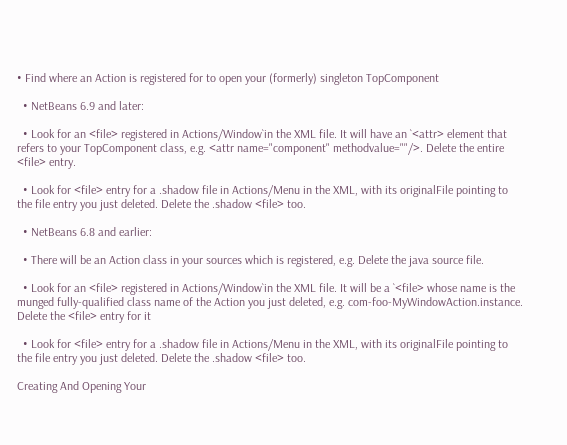• Find where an Action is registered for to open your (formerly) singleton TopComponent

  • NetBeans 6.9 and later:

  • Look for an <file> registered in Actions/Window`in the XML file. It will have an `<attr> element that refers to your TopComponent class, e.g. <attr name="component" methodvalue=""/>. Delete the entire <file> entry.

  • Look for <file> entry for a .shadow file in Actions/Menu in the XML, with its originalFile pointing to the file entry you just deleted. Delete the .shadow <file> too.

  • NetBeans 6.8 and earlier:

  • There will be an Action class in your sources which is registered, e.g. Delete the java source file.

  • Look for an <file> registered in Actions/Window`in the XML file. It will be a `<file> whose name is the munged fully-qualified class name of the Action you just deleted, e.g. com-foo-MyWindowAction.instance. Delete the <file> entry for it

  • Look for <file> entry for a .shadow file in Actions/Menu in the XML, with its originalFile pointing to the file entry you just deleted. Delete the .shadow <file> too.

Creating And Opening Your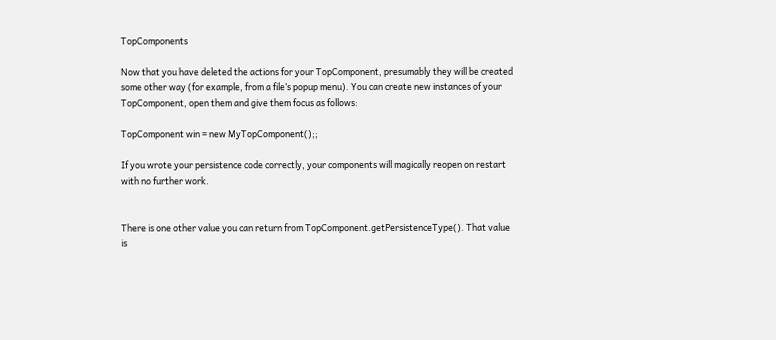TopComponents

Now that you have deleted the actions for your TopComponent, presumably they will be created some other way (for example, from a file’s popup menu). You can create new instances of your TopComponent, open them and give them focus as follows:

TopComponent win = new MyTopComponent();;

If you wrote your persistence code correctly, your components will magically reopen on restart with no further work.


There is one other value you can return from TopComponent.getPersistenceType(). That value is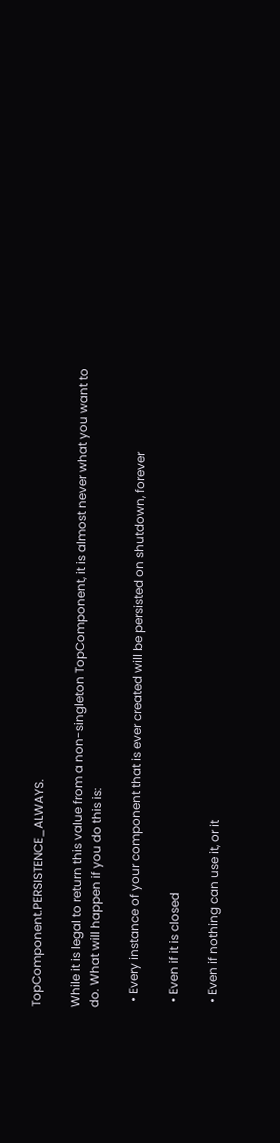TopComponent.PERSISTENCE_ALWAYS.

While it is legal to return this value from a non-singleton TopComponent, it is almost never what you want to do. What will happen if you do this is:

  • Every instance of your component that is ever created will be persisted on shutdown, forever

  • Even if it is closed

  • Even if nothing can use it, or it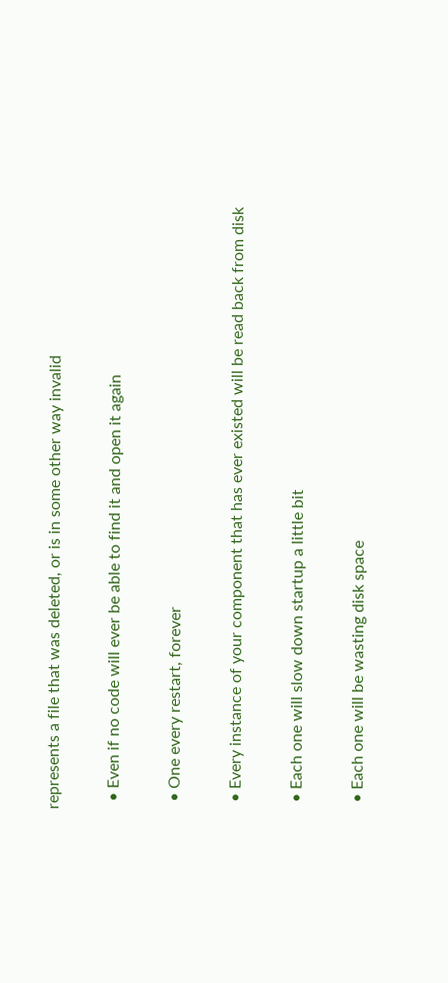represents a file that was deleted, or is in some other way invalid

  • Even if no code will ever be able to find it and open it again

  • One every restart, forever

  • Every instance of your component that has ever existed will be read back from disk

  • Each one will slow down startup a little bit

  • Each one will be wasting disk space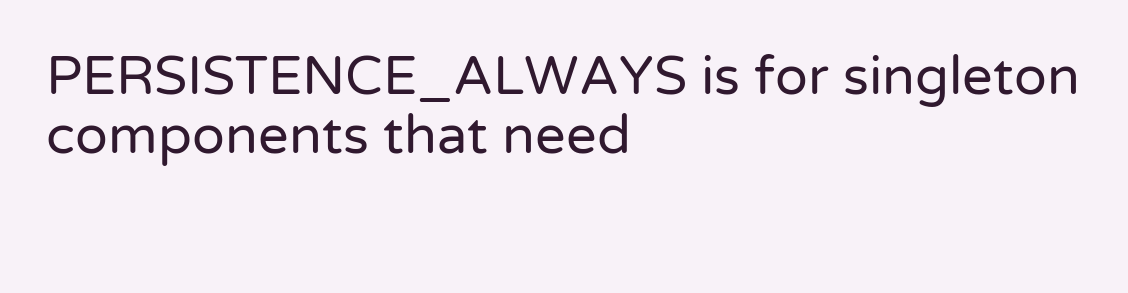PERSISTENCE_ALWAYS is for singleton components that need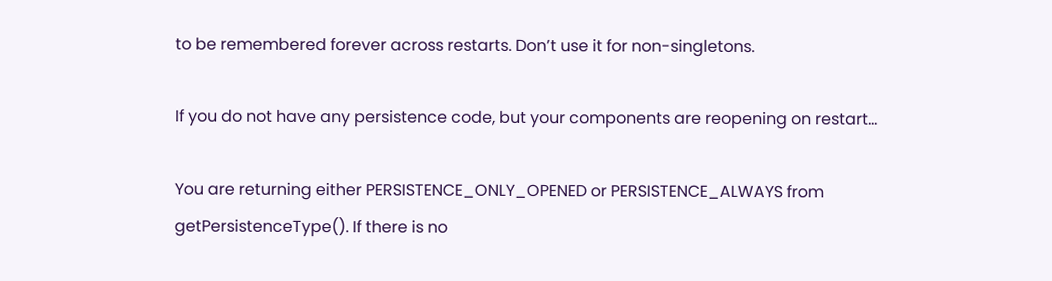to be remembered forever across restarts. Don’t use it for non-singletons.

If you do not have any persistence code, but your components are reopening on restart…

You are returning either PERSISTENCE_ONLY_OPENED or PERSISTENCE_ALWAYS from getPersistenceType(). If there is no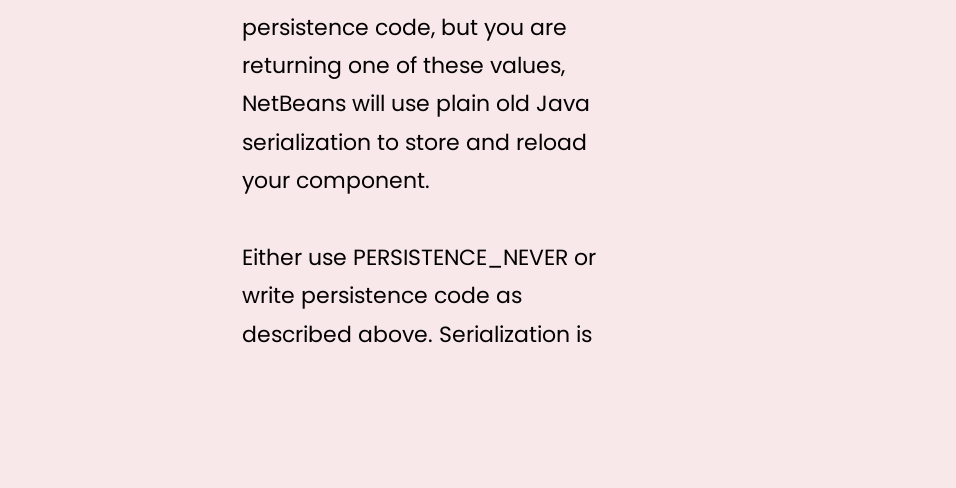persistence code, but you are returning one of these values, NetBeans will use plain old Java serialization to store and reload your component.

Either use PERSISTENCE_NEVER or write persistence code as described above. Serialization is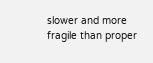slower and more fragile than proper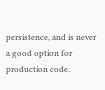persistence, and is never a good option for production code.